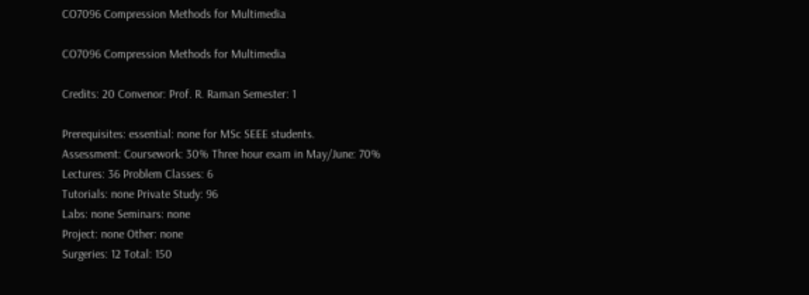CO7096 Compression Methods for Multimedia

CO7096 Compression Methods for Multimedia

Credits: 20 Convenor: Prof. R. Raman Semester: 1

Prerequisites: essential: none for MSc SEEE students.
Assessment: Coursework: 30% Three hour exam in May/June: 70%
Lectures: 36 Problem Classes: 6
Tutorials: none Private Study: 96
Labs: none Seminars: none
Project: none Other: none
Surgeries: 12 Total: 150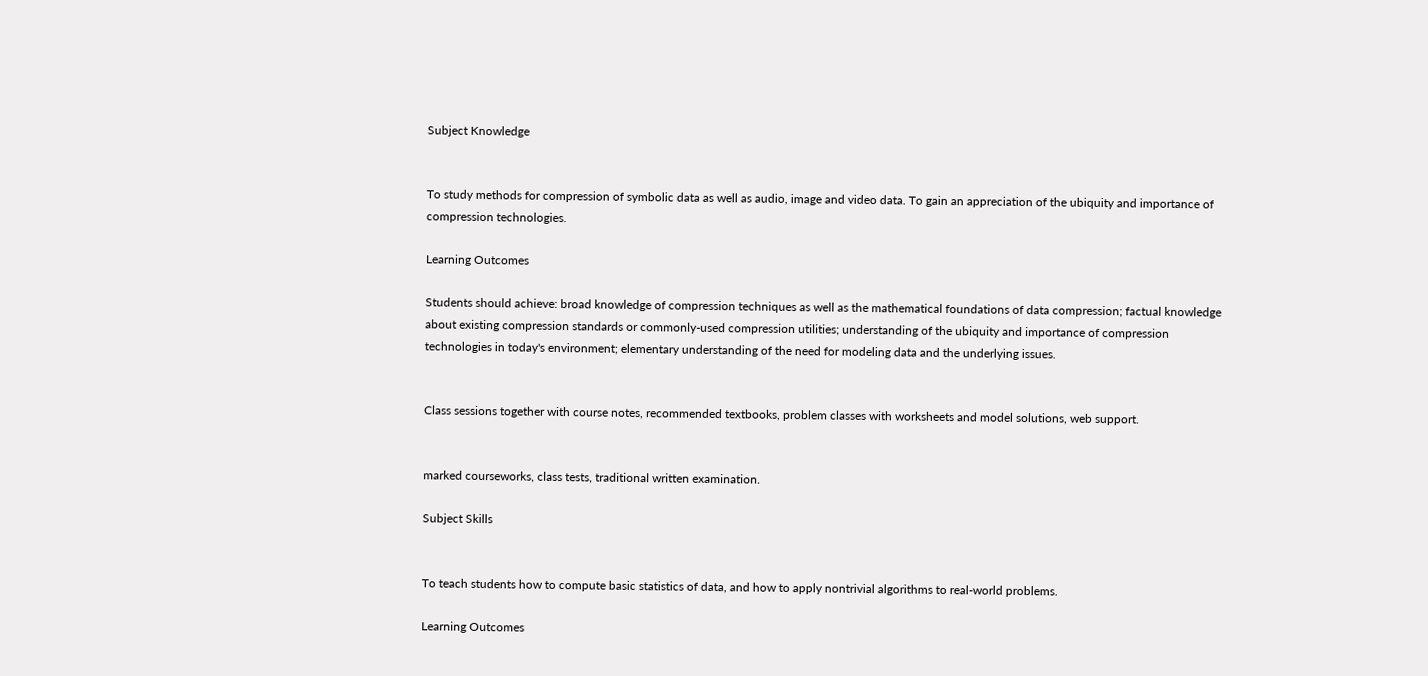Subject Knowledge


To study methods for compression of symbolic data as well as audio, image and video data. To gain an appreciation of the ubiquity and importance of compression technologies.

Learning Outcomes

Students should achieve: broad knowledge of compression techniques as well as the mathematical foundations of data compression; factual knowledge about existing compression standards or commonly-used compression utilities; understanding of the ubiquity and importance of compression technologies in today's environment; elementary understanding of the need for modeling data and the underlying issues.


Class sessions together with course notes, recommended textbooks, problem classes with worksheets and model solutions, web support.


marked courseworks, class tests, traditional written examination.

Subject Skills


To teach students how to compute basic statistics of data, and how to apply nontrivial algorithms to real-world problems.

Learning Outcomes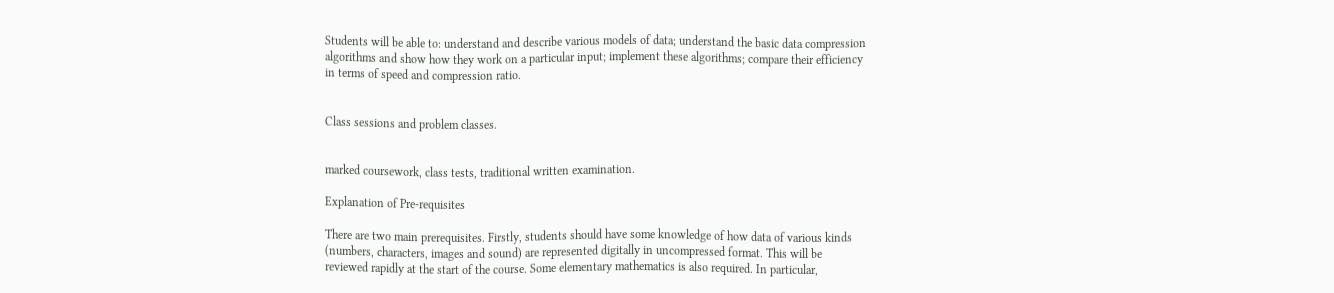Students will be able to: understand and describe various models of data; understand the basic data compression algorithms and show how they work on a particular input; implement these algorithms; compare their efficiency in terms of speed and compression ratio.


Class sessions and problem classes.


marked coursework, class tests, traditional written examination.

Explanation of Pre-requisites

There are two main prerequisites. Firstly, students should have some knowledge of how data of various kinds (numbers, characters, images and sound) are represented digitally in uncompressed format. This will be reviewed rapidly at the start of the course. Some elementary mathematics is also required. In particular,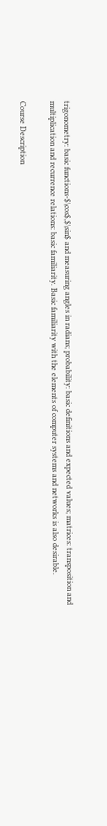trigonometry: basic functions-$\cos$,$\sin$ and measuring angles in radians; probability: basic definitions and expected values; matrices: transposition and multiplication and recurrence relations: basic familiarity. Basic familiarity with the elements of computer systems and networks is also desirable.

Course Description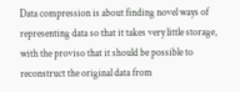Data compression is about finding novel ways of representing data so that it takes very little storage, with the proviso that it should be possible to reconstruct the original data from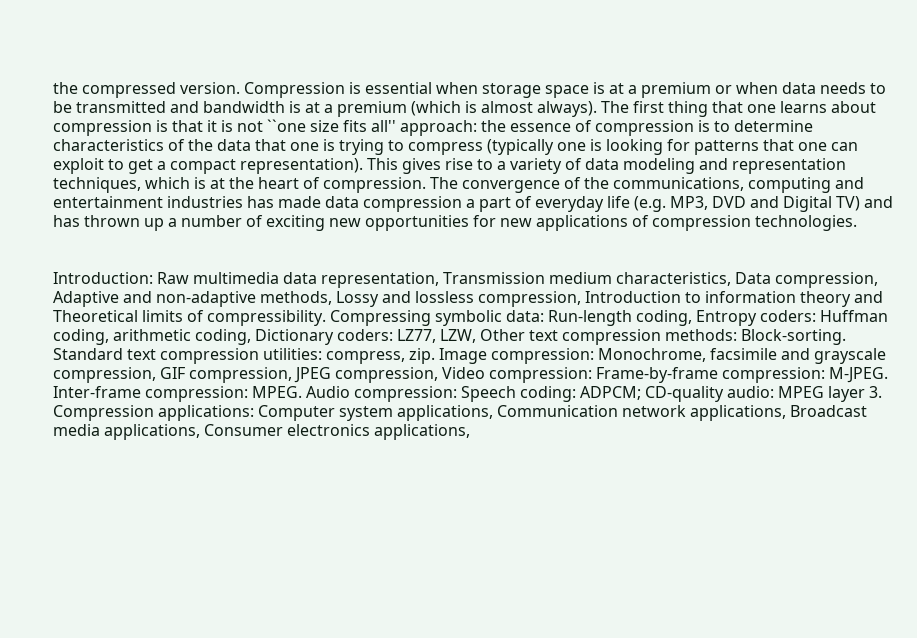the compressed version. Compression is essential when storage space is at a premium or when data needs to be transmitted and bandwidth is at a premium (which is almost always). The first thing that one learns about compression is that it is not ``one size fits all'' approach: the essence of compression is to determine characteristics of the data that one is trying to compress (typically one is looking for patterns that one can exploit to get a compact representation). This gives rise to a variety of data modeling and representation techniques, which is at the heart of compression. The convergence of the communications, computing and entertainment industries has made data compression a part of everyday life (e.g. MP3, DVD and Digital TV) and has thrown up a number of exciting new opportunities for new applications of compression technologies.


Introduction: Raw multimedia data representation, Transmission medium characteristics, Data compression, Adaptive and non-adaptive methods, Lossy and lossless compression, Introduction to information theory and Theoretical limits of compressibility. Compressing symbolic data: Run-length coding, Entropy coders: Huffman coding, arithmetic coding, Dictionary coders: LZ77, LZW, Other text compression methods: Block-sorting. Standard text compression utilities: compress, zip. Image compression: Monochrome, facsimile and grayscale compression, GIF compression, JPEG compression, Video compression: Frame-by-frame compression: M-JPEG. Inter-frame compression: MPEG. Audio compression: Speech coding: ADPCM; CD-quality audio: MPEG layer 3. Compression applications: Computer system applications, Communication network applications, Broadcast media applications, Consumer electronics applications,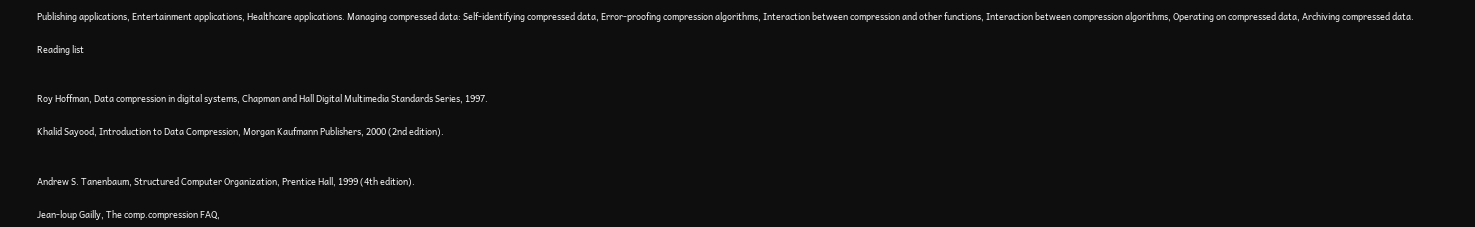Publishing applications, Entertainment applications, Healthcare applications. Managing compressed data: Self-identifying compressed data, Error-proofing compression algorithms, Interaction between compression and other functions, Interaction between compression algorithms, Operating on compressed data, Archiving compressed data.

Reading list


Roy Hoffman, Data compression in digital systems, Chapman and Hall Digital Multimedia Standards Series, 1997.

Khalid Sayood, Introduction to Data Compression, Morgan Kaufmann Publishers, 2000 (2nd edition).


Andrew S. Tanenbaum, Structured Computer Organization, Prentice Hall, 1999 (4th edition).

Jean-loup Gailly, The comp.compression FAQ,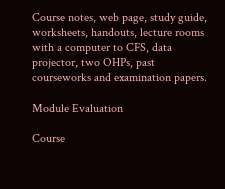Course notes, web page, study guide, worksheets, handouts, lecture rooms with a computer to CFS, data projector, two OHPs, past courseworks and examination papers.

Module Evaluation

Course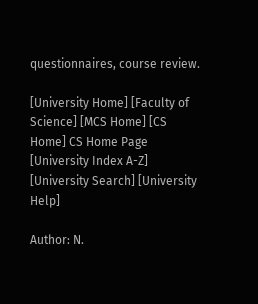questionnaires, course review.

[University Home] [Faculty of Science] [MCS Home] [CS Home] CS Home Page [University Index A-Z] [University Search] [University Help]

Author: N.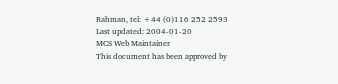Rahman, tel: +44 (0)116 252 2593
Last updated: 2004-01-20
MCS Web Maintainer
This document has been approved by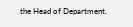the Head of Department.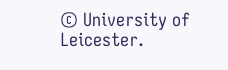© University of Leicester.